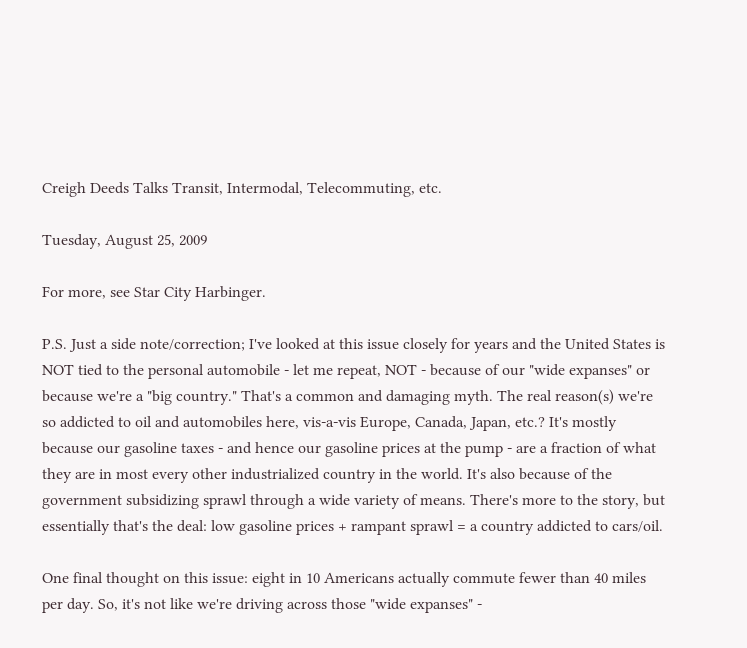Creigh Deeds Talks Transit, Intermodal, Telecommuting, etc.

Tuesday, August 25, 2009

For more, see Star City Harbinger.

P.S. Just a side note/correction; I've looked at this issue closely for years and the United States is NOT tied to the personal automobile - let me repeat, NOT - because of our "wide expanses" or because we're a "big country." That's a common and damaging myth. The real reason(s) we're so addicted to oil and automobiles here, vis-a-vis Europe, Canada, Japan, etc.? It's mostly because our gasoline taxes - and hence our gasoline prices at the pump - are a fraction of what they are in most every other industrialized country in the world. It's also because of the government subsidizing sprawl through a wide variety of means. There's more to the story, but essentially that's the deal: low gasoline prices + rampant sprawl = a country addicted to cars/oil.

One final thought on this issue: eight in 10 Americans actually commute fewer than 40 miles per day. So, it's not like we're driving across those "wide expanses" -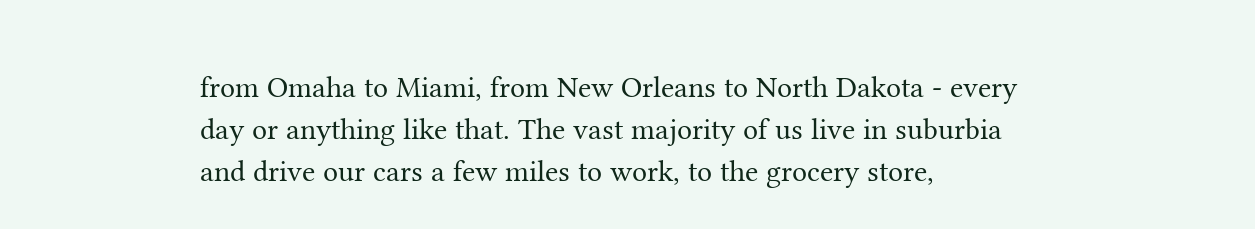from Omaha to Miami, from New Orleans to North Dakota - every day or anything like that. The vast majority of us live in suburbia and drive our cars a few miles to work, to the grocery store,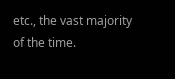etc., the vast majority of the time.